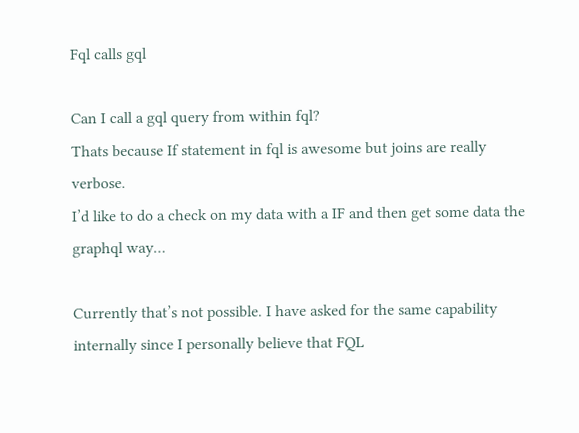Fql calls gql

Can I call a gql query from within fql?
Thats because If statement in fql is awesome but joins are really verbose.
I’d like to do a check on my data with a IF and then get some data the graphql way…

Currently that’s not possible. I have asked for the same capability internally since I personally believe that FQL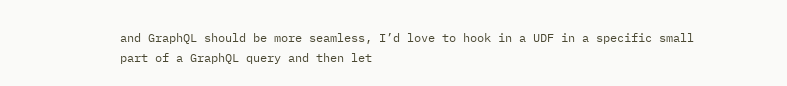and GraphQL should be more seamless, I’d love to hook in a UDF in a specific small part of a GraphQL query and then let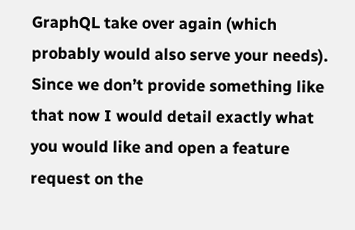GraphQL take over again (which probably would also serve your needs). Since we don’t provide something like that now I would detail exactly what you would like and open a feature request on the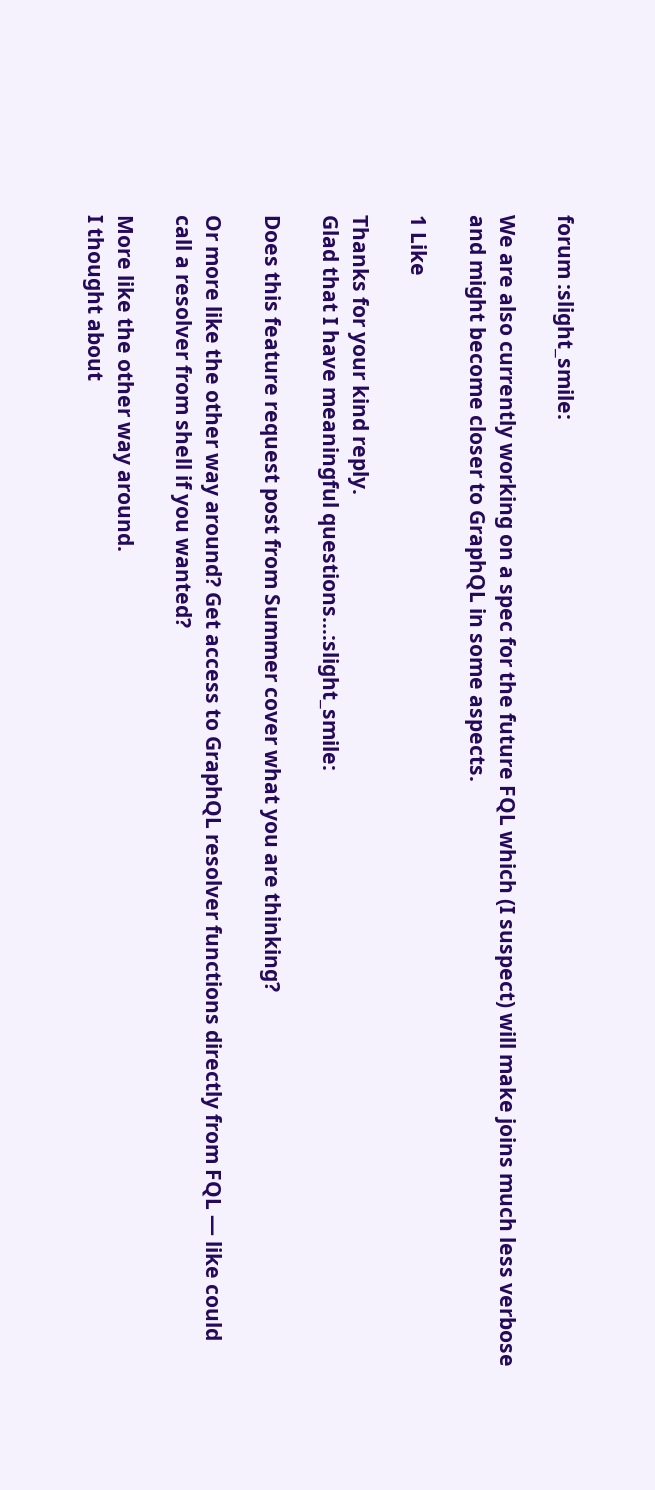forum :slight_smile:

We are also currently working on a spec for the future FQL which (I suspect) will make joins much less verbose and might become closer to GraphQL in some aspects.

1 Like

Thanks for your kind reply.
Glad that I have meaningful questions…:slight_smile:

Does this feature request post from Summer cover what you are thinking?

Or more like the other way around? Get access to GraphQL resolver functions directly from FQL — like could call a resolver from shell if you wanted?

More like the other way around.
I thought about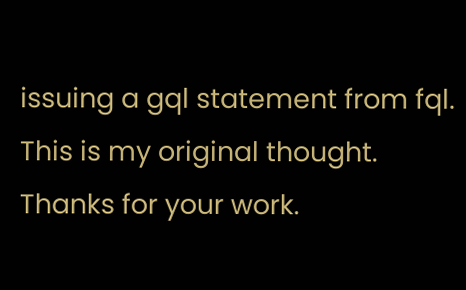issuing a gql statement from fql.
This is my original thought.
Thanks for your work.